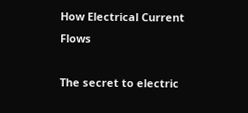How Electrical Current Flows

The secret to electric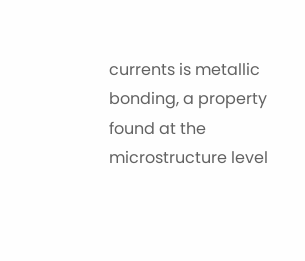currents is metallic bonding, a property found at the microstructure level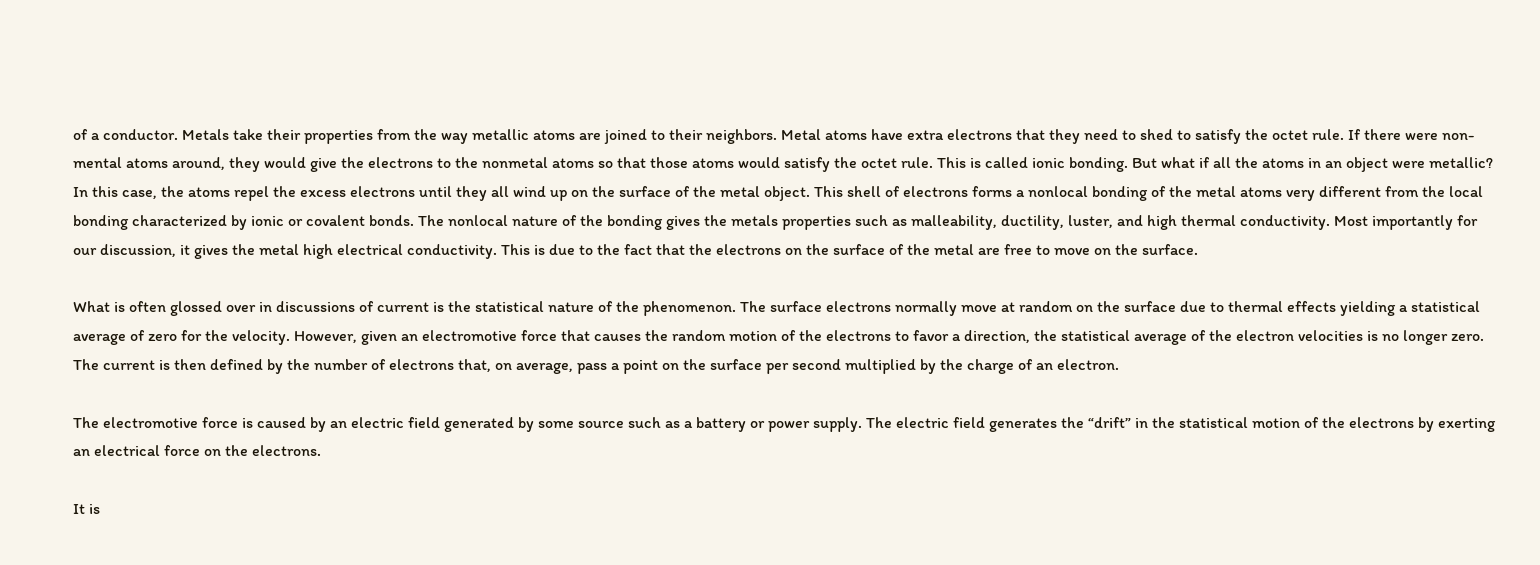of a conductor. Metals take their properties from the way metallic atoms are joined to their neighbors. Metal atoms have extra electrons that they need to shed to satisfy the octet rule. If there were non-mental atoms around, they would give the electrons to the nonmetal atoms so that those atoms would satisfy the octet rule. This is called ionic bonding. But what if all the atoms in an object were metallic? In this case, the atoms repel the excess electrons until they all wind up on the surface of the metal object. This shell of electrons forms a nonlocal bonding of the metal atoms very different from the local bonding characterized by ionic or covalent bonds. The nonlocal nature of the bonding gives the metals properties such as malleability, ductility, luster, and high thermal conductivity. Most importantly for our discussion, it gives the metal high electrical conductivity. This is due to the fact that the electrons on the surface of the metal are free to move on the surface.

What is often glossed over in discussions of current is the statistical nature of the phenomenon. The surface electrons normally move at random on the surface due to thermal effects yielding a statistical average of zero for the velocity. However, given an electromotive force that causes the random motion of the electrons to favor a direction, the statistical average of the electron velocities is no longer zero. The current is then defined by the number of electrons that, on average, pass a point on the surface per second multiplied by the charge of an electron.

The electromotive force is caused by an electric field generated by some source such as a battery or power supply. The electric field generates the “drift” in the statistical motion of the electrons by exerting an electrical force on the electrons.

It is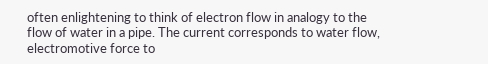often enlightening to think of electron flow in analogy to the flow of water in a pipe. The current corresponds to water flow, electromotive force to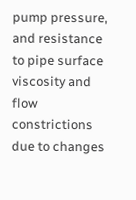pump pressure, and resistance to pipe surface viscosity and flow constrictions due to changes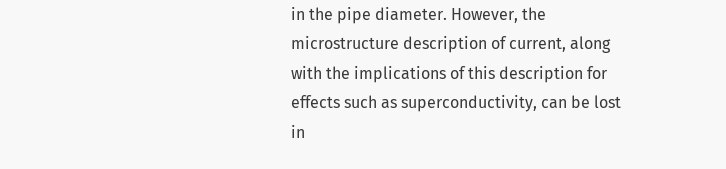in the pipe diameter. However, the microstructure description of current, along with the implications of this description for effects such as superconductivity, can be lost in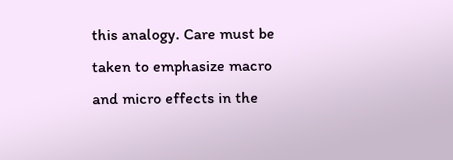this analogy. Care must be taken to emphasize macro and micro effects in the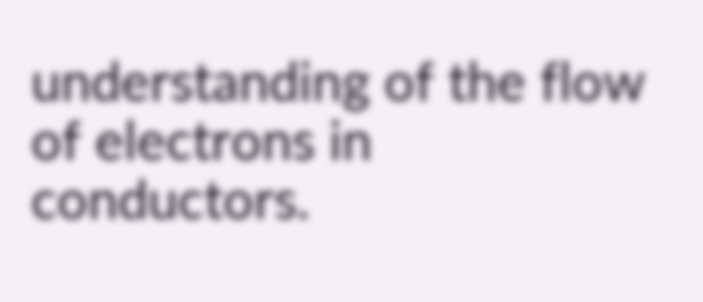understanding of the flow of electrons in conductors.